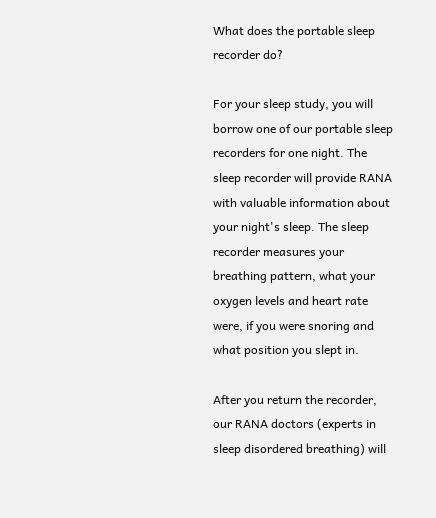What does the portable sleep recorder do?

For your sleep study, you will borrow one of our portable sleep recorders for one night. The sleep recorder will provide RANA with valuable information about your night's sleep. The sleep recorder measures your breathing pattern, what your oxygen levels and heart rate were, if you were snoring and what position you slept in.

After you return the recorder, our RANA doctors (experts in sleep disordered breathing) will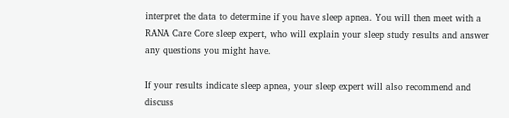interpret the data to determine if you have sleep apnea. You will then meet with a RANA Care Core sleep expert, who will explain your sleep study results and answer any questions you might have.

If your results indicate sleep apnea, your sleep expert will also recommend and discuss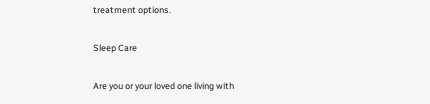treatment options.

Sleep Care

Are you or your loved one living with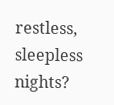restless, sleepless nights?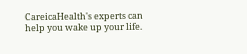CareicaHealth's experts can help you wake up your life.